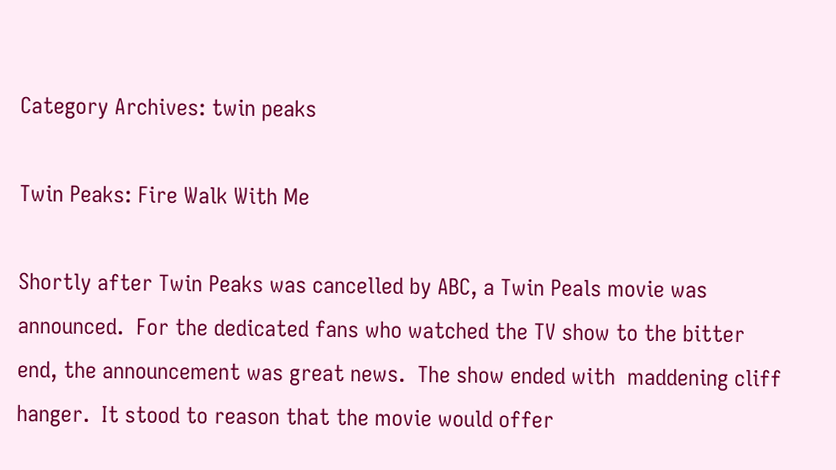Category Archives: twin peaks

Twin Peaks: Fire Walk With Me

Shortly after Twin Peaks was cancelled by ABC, a Twin Peals movie was announced.  For the dedicated fans who watched the TV show to the bitter end, the announcement was great news.  The show ended with  maddening cliff hanger.  It stood to reason that the movie would offer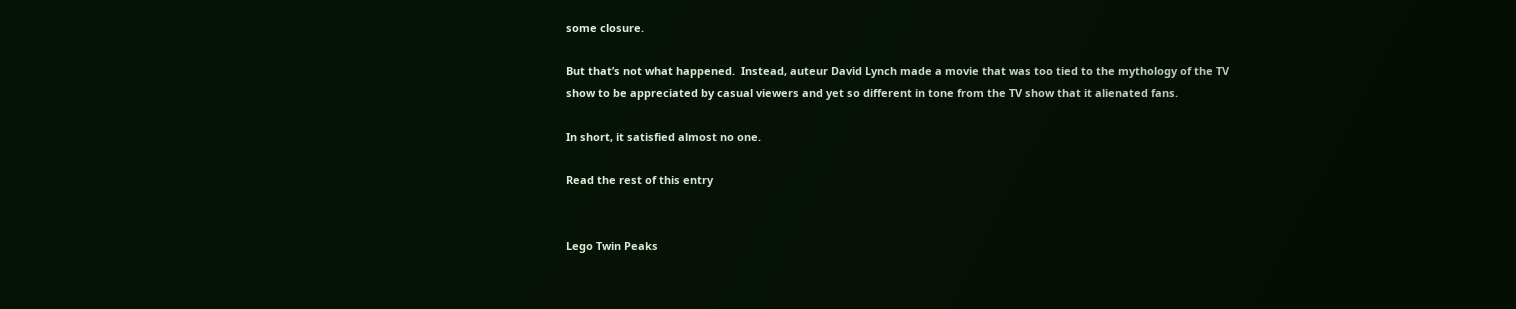some closure.

But that’s not what happened.  Instead, auteur David Lynch made a movie that was too tied to the mythology of the TV show to be appreciated by casual viewers and yet so different in tone from the TV show that it alienated fans.

In short, it satisfied almost no one.

Read the rest of this entry


Lego Twin Peaks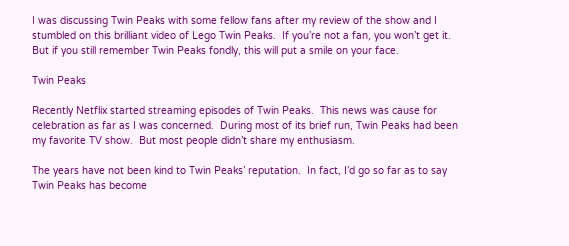I was discussing Twin Peaks with some fellow fans after my review of the show and I stumbled on this brilliant video of Lego Twin Peaks.  If you’re not a fan, you won’t get it.  But if you still remember Twin Peaks fondly, this will put a smile on your face.

Twin Peaks

Recently Netflix started streaming episodes of Twin Peaks.  This news was cause for celebration as far as I was concerned.  During most of its brief run, Twin Peaks had been my favorite TV show.  But most people didn’t share my enthusiasm.

The years have not been kind to Twin Peaks’ reputation.  In fact, I’d go so far as to say Twin Peaks has become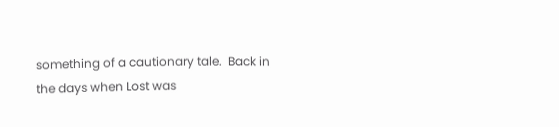something of a cautionary tale.  Back in the days when Lost was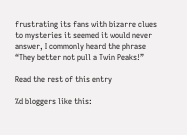frustrating its fans with bizarre clues to mysteries it seemed it would never answer, I commonly heard the phrase “They better not pull a Twin Peaks!”

Read the rest of this entry

%d bloggers like this: